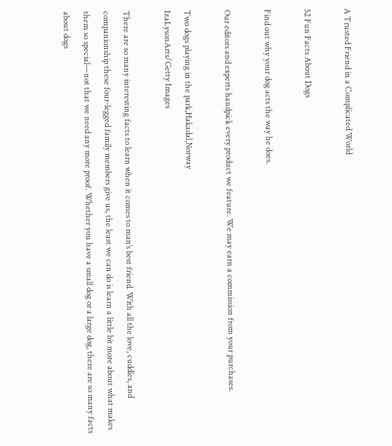A Trusted Friend in a Complicated World

52 Fun Facts About Dogs

Find out why your dog acts the way he does.

Our editors and experts handpick every product we feature. We may earn a commission from your purchases.

Two dogs playing in the park,Hakadal,Norway
IzaLysonArts/Getty Images

There are so many interesting facts to learn when it comes to man’s best friend. With all the love, cuddles, and companionship these four-legged family members give us, the least we can do is learn a little bit more about what makes them so special—not that we need any more proof. Whether you have a small dog or a large dog, there are so many facts about dogs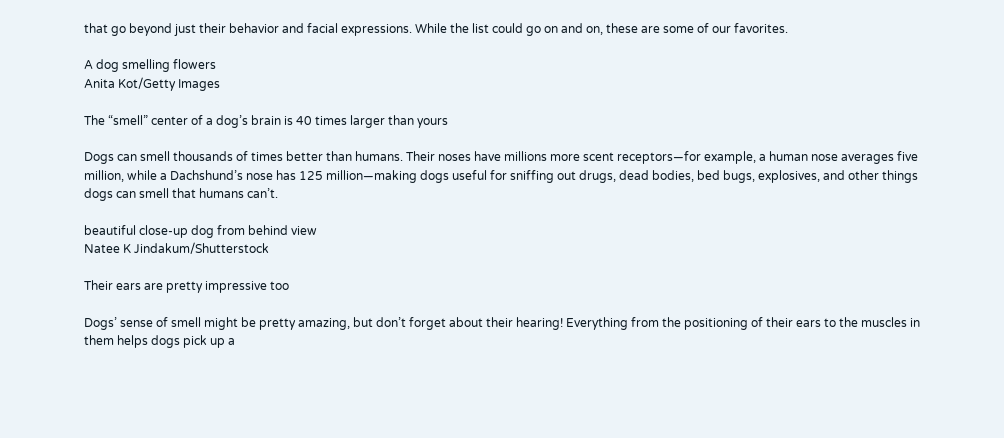that go beyond just their behavior and facial expressions. While the list could go on and on, these are some of our favorites.

A dog smelling flowers
Anita Kot/Getty Images

The “smell” center of a dog’s brain is 40 times larger than yours

Dogs can smell thousands of times better than humans. Their noses have millions more scent receptors—for example, a human nose averages five million, while a Dachshund’s nose has 125 million—making dogs useful for sniffing out drugs, dead bodies, bed bugs, explosives, and other things dogs can smell that humans can’t.

beautiful close-up dog from behind view
Natee K Jindakum/Shutterstock

Their ears are pretty impressive too

Dogs’ sense of smell might be pretty amazing, but don’t forget about their hearing! Everything from the positioning of their ears to the muscles in them helps dogs pick up a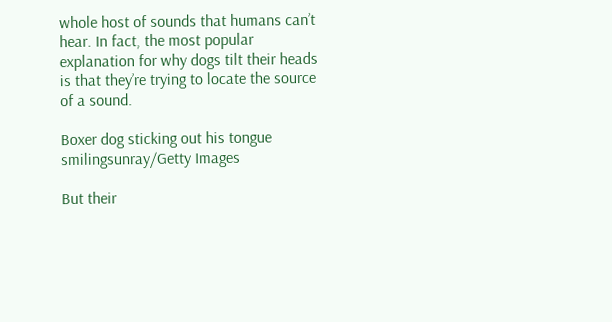whole host of sounds that humans can’t hear. In fact, the most popular explanation for why dogs tilt their heads is that they’re trying to locate the source of a sound.

Boxer dog sticking out his tongue
smilingsunray/Getty Images

But their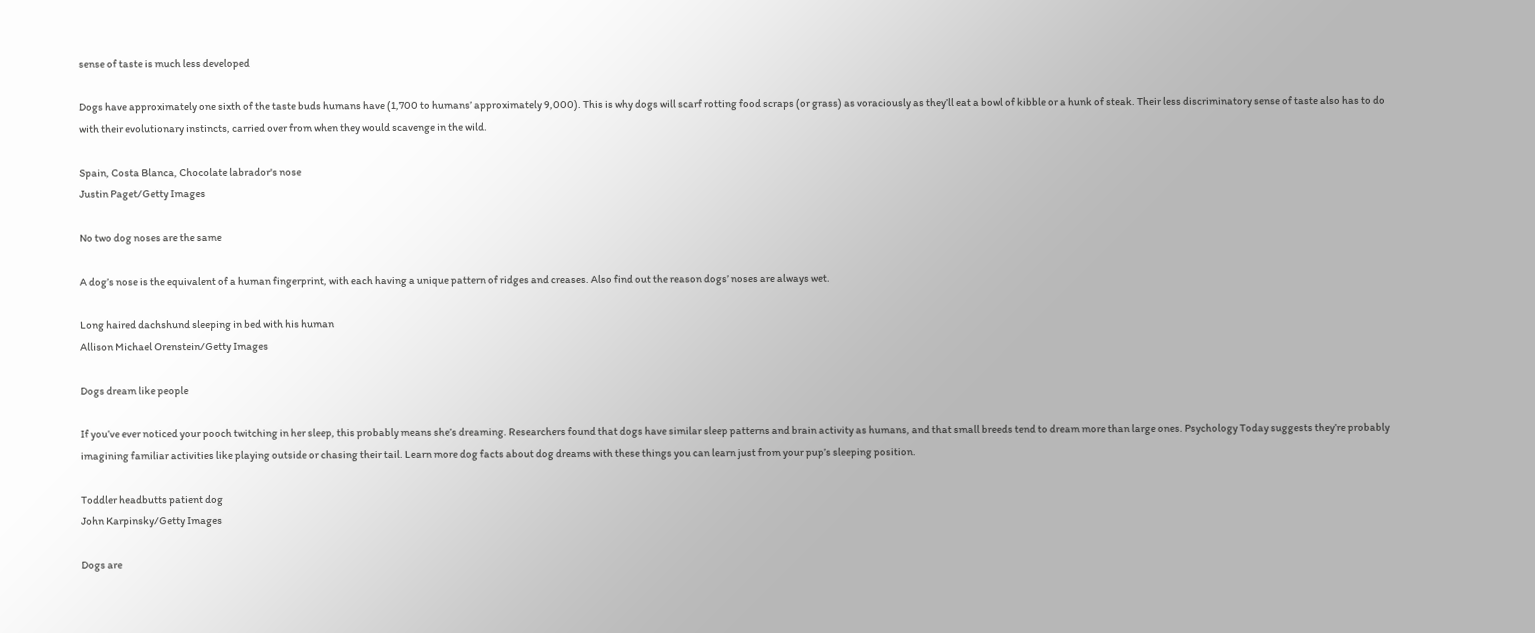sense of taste is much less developed

Dogs have approximately one sixth of the taste buds humans have (1,700 to humans’ approximately 9,000). This is why dogs will scarf rotting food scraps (or grass) as voraciously as they’ll eat a bowl of kibble or a hunk of steak. Their less discriminatory sense of taste also has to do with their evolutionary instincts, carried over from when they would scavenge in the wild.

Spain, Costa Blanca, Chocolate labrador's nose
Justin Paget/Getty Images

No two dog noses are the same

A dog’s nose is the equivalent of a human fingerprint, with each having a unique pattern of ridges and creases. Also find out the reason dogs’ noses are always wet.

Long haired dachshund sleeping in bed with his human
Allison Michael Orenstein/Getty Images

Dogs dream like people

If you’ve ever noticed your pooch twitching in her sleep, this probably means she’s dreaming. Researchers found that dogs have similar sleep patterns and brain activity as humans, and that small breeds tend to dream more than large ones. Psychology Today suggests they’re probably imagining familiar activities like playing outside or chasing their tail. Learn more dog facts about dog dreams with these things you can learn just from your pup’s sleeping position.

Toddler headbutts patient dog
John Karpinsky/Getty Images

Dogs are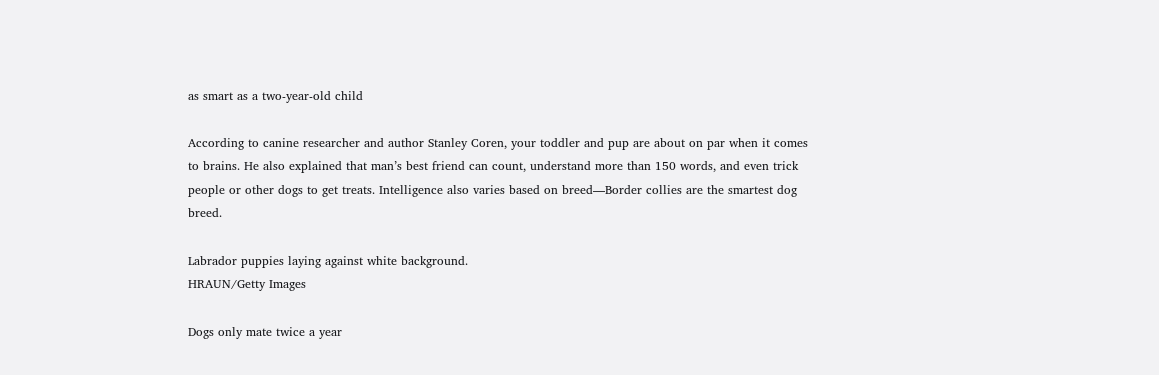as smart as a two-year-old child

According to canine researcher and author Stanley Coren, your toddler and pup are about on par when it comes to brains. He also explained that man’s best friend can count, understand more than 150 words, and even trick people or other dogs to get treats. Intelligence also varies based on breed—Border collies are the smartest dog breed.

Labrador puppies laying against white background.
HRAUN/Getty Images

Dogs only mate twice a year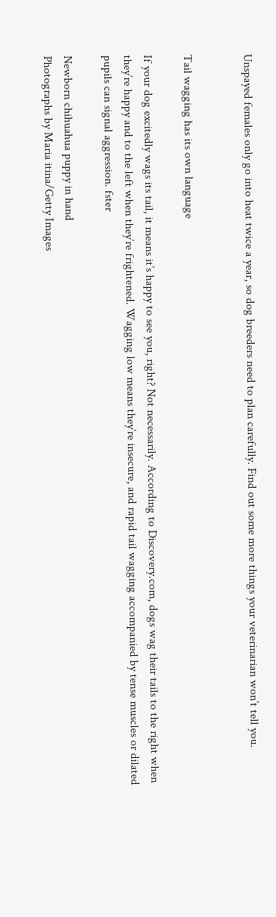Unspayed females only go into heat twice a year, so dog breeders need to plan carefully. Find out some more things your veterinarian won’t tell you.


Tail wagging has its own language

If your dog excitedly wags its tail, it means it’s happy to see you, right? Not necessarily. According to Discovery.com, dogs wag their tails to the right when they’re happy and to the left when they’re frightened. Wagging low means they’re insecure, and rapid tail wagging accompanied by tense muscles or dilated pupils can signal aggression. fster

Newborn chihuahua puppy in hand
Photographs by Maria itina/Getty Images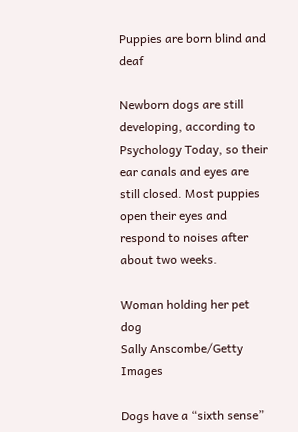Puppies are born blind and deaf

Newborn dogs are still developing, according to Psychology Today, so their ear canals and eyes are still closed. Most puppies open their eyes and respond to noises after about two weeks.

Woman holding her pet dog
Sally Anscombe/Getty Images

Dogs have a “sixth sense”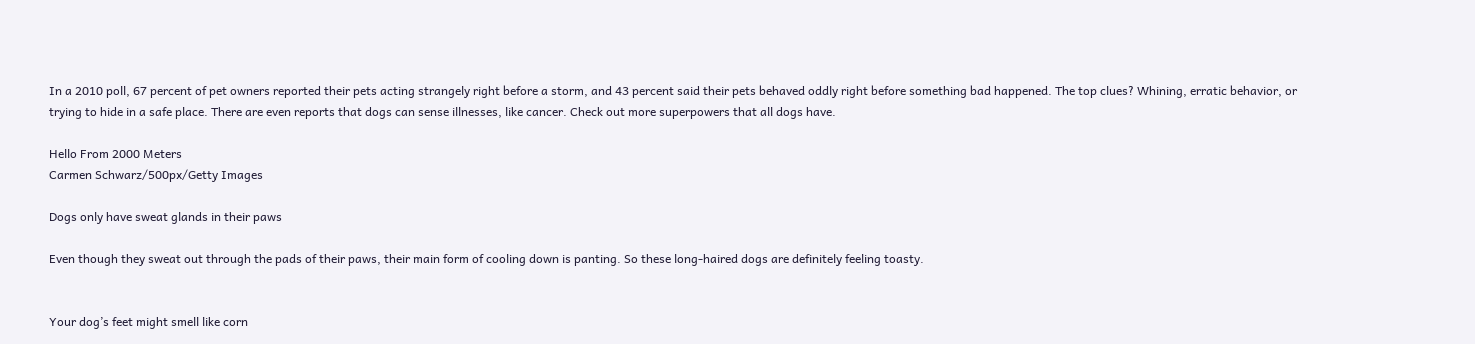In a 2010 poll, 67 percent of pet owners reported their pets acting strangely right before a storm, and 43 percent said their pets behaved oddly right before something bad happened. The top clues? Whining, erratic behavior, or trying to hide in a safe place. There are even reports that dogs can sense illnesses, like cancer. Check out more superpowers that all dogs have.

Hello From 2000 Meters
Carmen Schwarz/500px/Getty Images

Dogs only have sweat glands in their paws

Even though they sweat out through the pads of their paws, their main form of cooling down is panting. So these long-haired dogs are definitely feeling toasty.


Your dog’s feet might smell like corn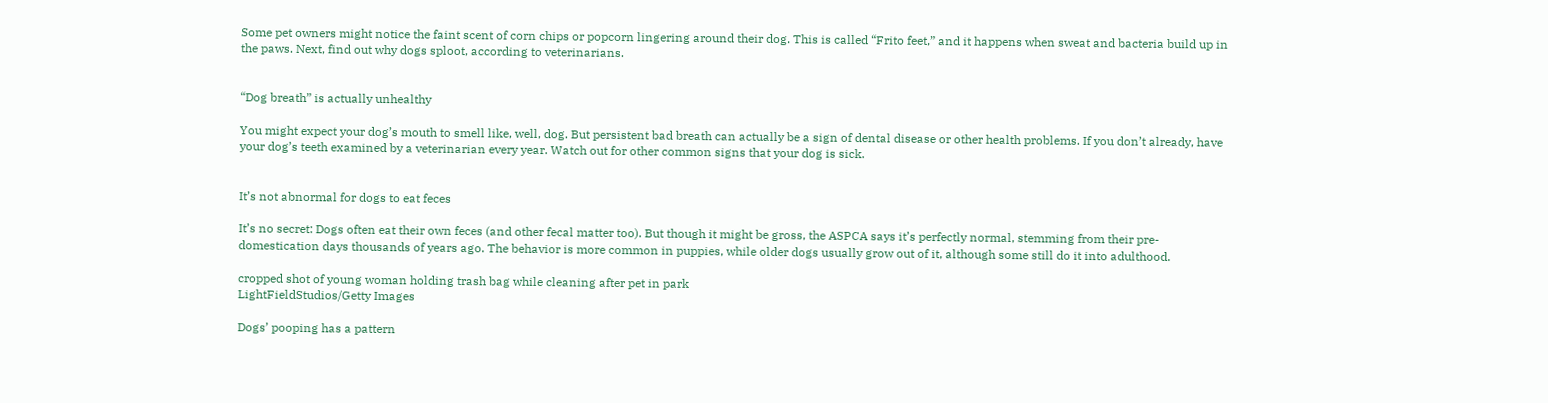Some pet owners might notice the faint scent of corn chips or popcorn lingering around their dog. This is called “Frito feet,” and it happens when sweat and bacteria build up in the paws. Next, find out why dogs sploot, according to veterinarians.


“Dog breath” is actually unhealthy

You might expect your dog’s mouth to smell like, well, dog. But persistent bad breath can actually be a sign of dental disease or other health problems. If you don’t already, have your dog’s teeth examined by a veterinarian every year. Watch out for other common signs that your dog is sick.


It’s not abnormal for dogs to eat feces

It’s no secret: Dogs often eat their own feces (and other fecal matter too). But though it might be gross, the ASPCA says it’s perfectly normal, stemming from their pre-domestication days thousands of years ago. The behavior is more common in puppies, while older dogs usually grow out of it, although some still do it into adulthood.

cropped shot of young woman holding trash bag while cleaning after pet in park
LightFieldStudios/Getty Images

Dogs’ pooping has a pattern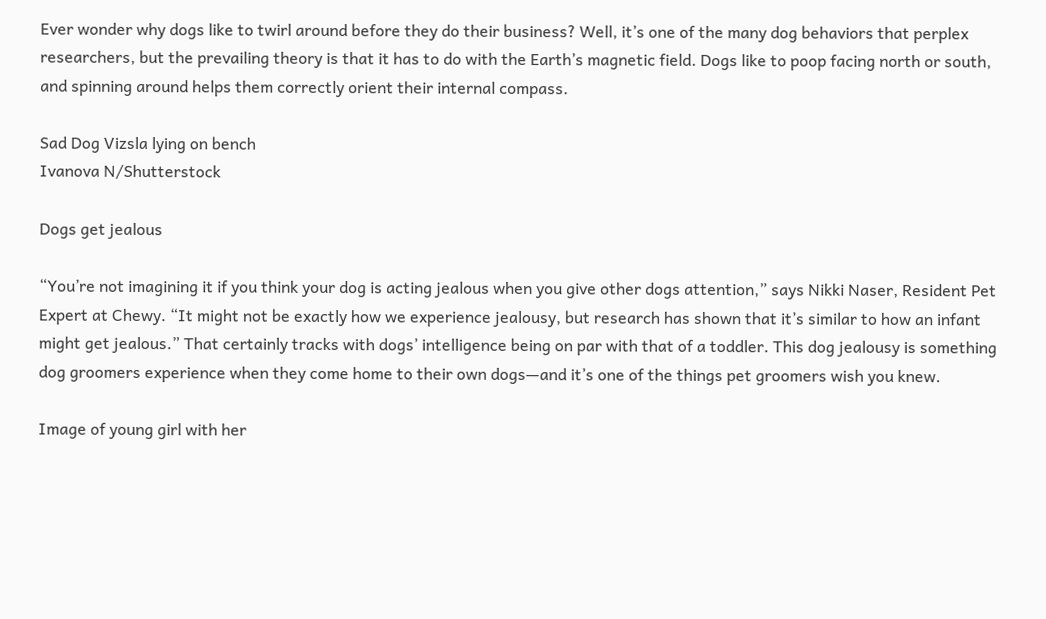Ever wonder why dogs like to twirl around before they do their business? Well, it’s one of the many dog behaviors that perplex researchers, but the prevailing theory is that it has to do with the Earth’s magnetic field. Dogs like to poop facing north or south, and spinning around helps them correctly orient their internal compass.

Sad Dog Vizsla lying on bench
Ivanova N/Shutterstock

Dogs get jealous

“You’re not imagining it if you think your dog is acting jealous when you give other dogs attention,” says Nikki Naser, Resident Pet Expert at Chewy. “It might not be exactly how we experience jealousy, but research has shown that it’s similar to how an infant might get jealous.” That certainly tracks with dogs’ intelligence being on par with that of a toddler. This dog jealousy is something dog groomers experience when they come home to their own dogs—and it’s one of the things pet groomers wish you knew.

Image of young girl with her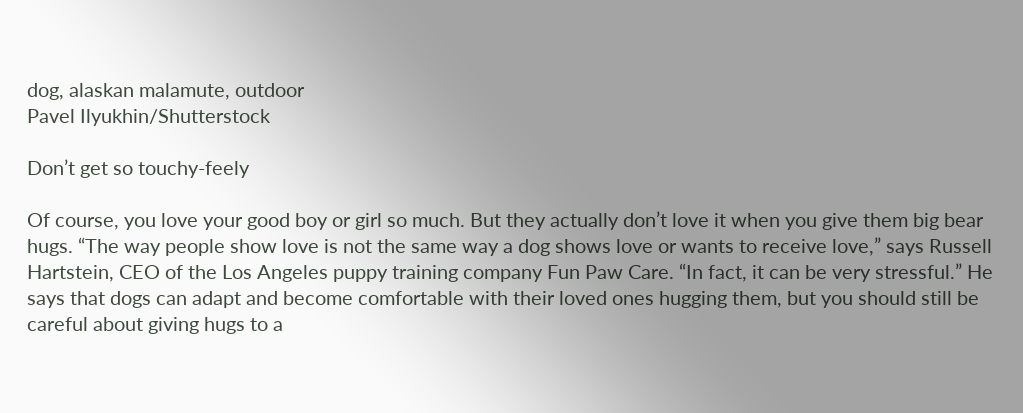dog, alaskan malamute, outdoor
Pavel Ilyukhin/Shutterstock

Don’t get so touchy-feely

Of course, you love your good boy or girl so much. But they actually don’t love it when you give them big bear hugs. “The way people show love is not the same way a dog shows love or wants to receive love,” says Russell Hartstein, CEO of the Los Angeles puppy training company Fun Paw Care. “In fact, it can be very stressful.” He says that dogs can adapt and become comfortable with their loved ones hugging them, but you should still be careful about giving hugs to a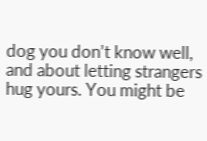dog you don’t know well, and about letting strangers hug yours. You might be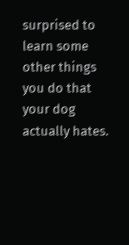surprised to learn some other things you do that your dog actually hates.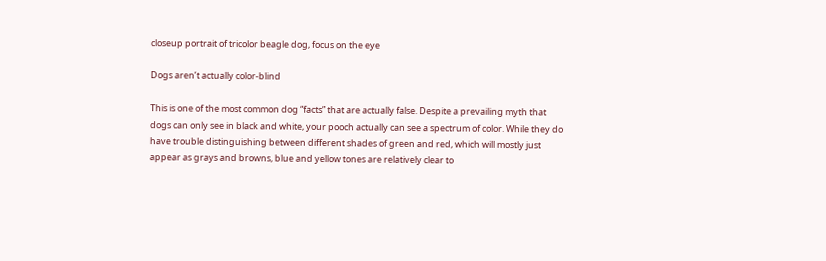closeup portrait of tricolor beagle dog, focus on the eye

Dogs aren’t actually color-blind

This is one of the most common dog “facts” that are actually false. Despite a prevailing myth that dogs can only see in black and white, your pooch actually can see a spectrum of color. While they do have trouble distinguishing between different shades of green and red, which will mostly just appear as grays and browns, blue and yellow tones are relatively clear to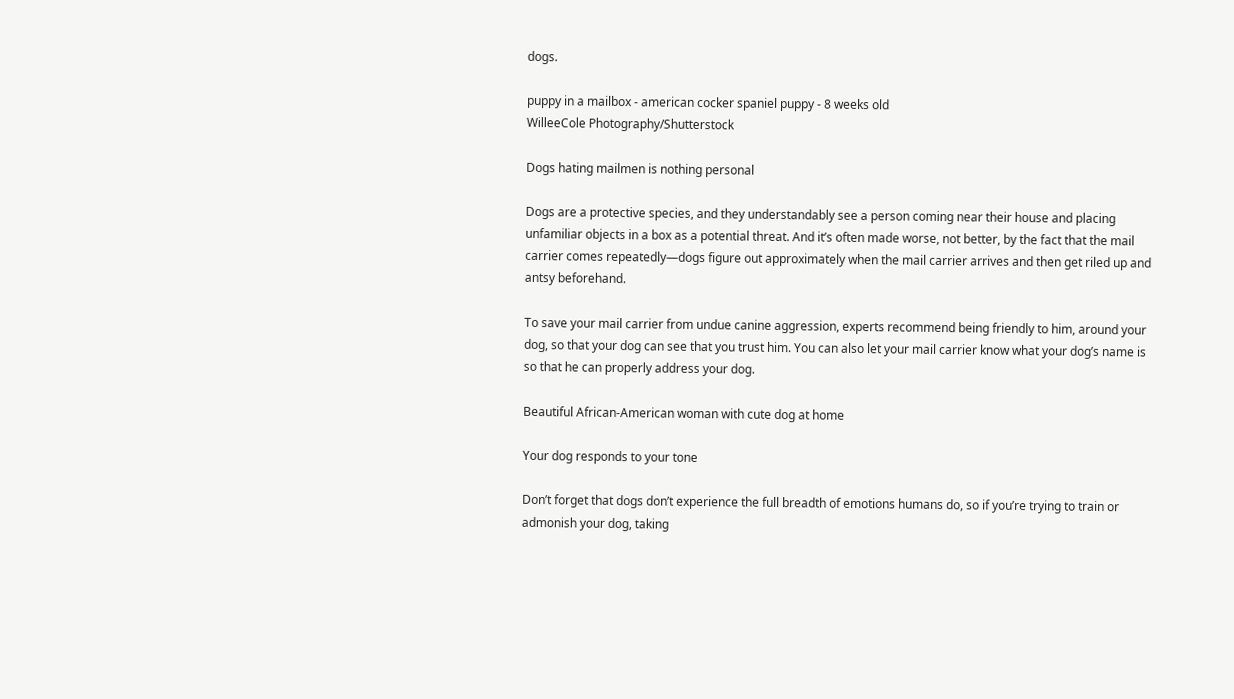dogs.

puppy in a mailbox - american cocker spaniel puppy - 8 weeks old
WilleeCole Photography/Shutterstock

Dogs hating mailmen is nothing personal

Dogs are a protective species, and they understandably see a person coming near their house and placing unfamiliar objects in a box as a potential threat. And it’s often made worse, not better, by the fact that the mail carrier comes repeatedly—dogs figure out approximately when the mail carrier arrives and then get riled up and antsy beforehand.

To save your mail carrier from undue canine aggression, experts recommend being friendly to him, around your dog, so that your dog can see that you trust him. You can also let your mail carrier know what your dog’s name is so that he can properly address your dog.

Beautiful African-American woman with cute dog at home

Your dog responds to your tone

Don’t forget that dogs don’t experience the full breadth of emotions humans do, so if you’re trying to train or admonish your dog, taking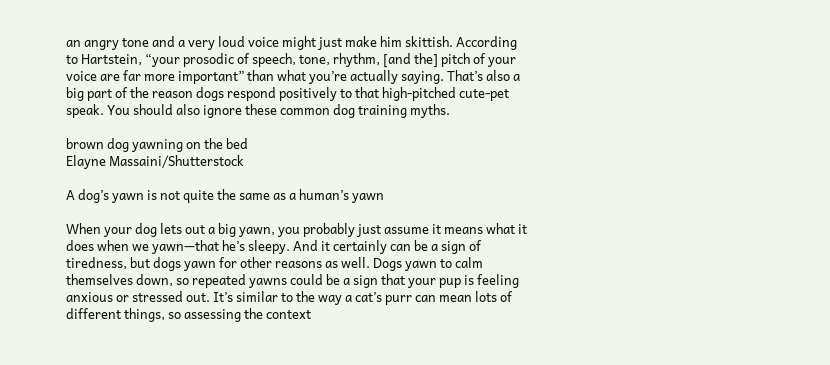an angry tone and a very loud voice might just make him skittish. According to Hartstein, “your prosodic of speech, tone, rhythm, [and the] pitch of your voice are far more important” than what you’re actually saying. That’s also a big part of the reason dogs respond positively to that high-pitched cute-pet speak. You should also ignore these common dog training myths.

brown dog yawning on the bed
Elayne Massaini/Shutterstock

A dog’s yawn is not quite the same as a human’s yawn

When your dog lets out a big yawn, you probably just assume it means what it does when we yawn—that he’s sleepy. And it certainly can be a sign of tiredness, but dogs yawn for other reasons as well. Dogs yawn to calm themselves down, so repeated yawns could be a sign that your pup is feeling anxious or stressed out. It’s similar to the way a cat’s purr can mean lots of different things, so assessing the context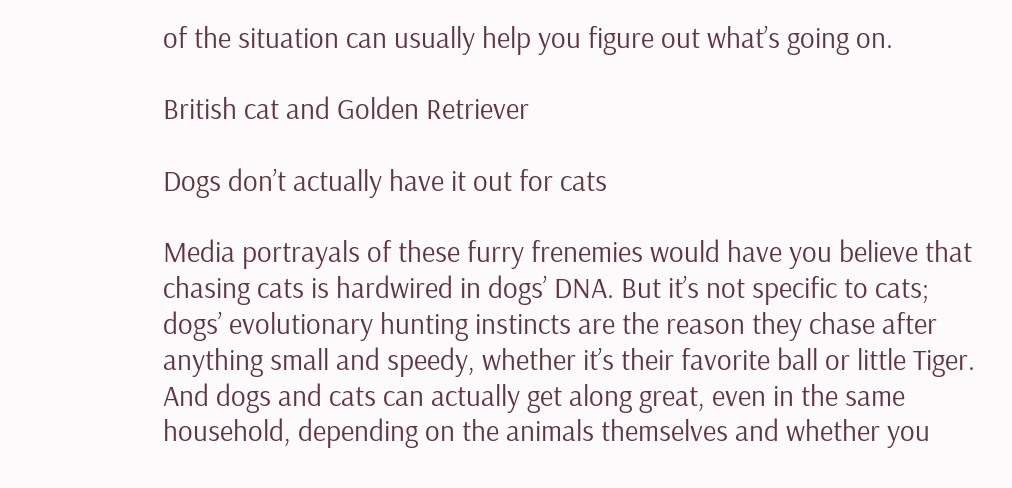of the situation can usually help you figure out what’s going on.

British cat and Golden Retriever

Dogs don’t actually have it out for cats

Media portrayals of these furry frenemies would have you believe that chasing cats is hardwired in dogs’ DNA. But it’s not specific to cats; dogs’ evolutionary hunting instincts are the reason they chase after anything small and speedy, whether it’s their favorite ball or little Tiger. And dogs and cats can actually get along great, even in the same household, depending on the animals themselves and whether you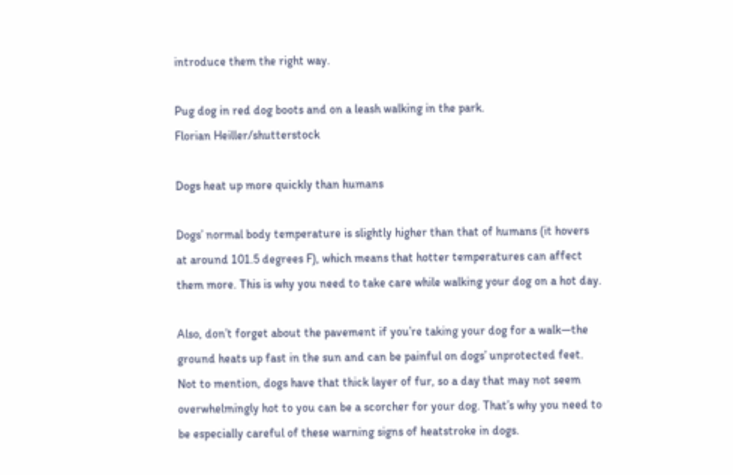introduce them the right way.

Pug dog in red dog boots and on a leash walking in the park.
Florian Heiller/shutterstock

Dogs heat up more quickly than humans

Dogs’ normal body temperature is slightly higher than that of humans (it hovers at around 101.5 degrees F), which means that hotter temperatures can affect them more. This is why you need to take care while walking your dog on a hot day.

Also, don’t forget about the pavement if you’re taking your dog for a walk—the ground heats up fast in the sun and can be painful on dogs’ unprotected feet. Not to mention, dogs have that thick layer of fur, so a day that may not seem overwhelmingly hot to you can be a scorcher for your dog. That’s why you need to be especially careful of these warning signs of heatstroke in dogs.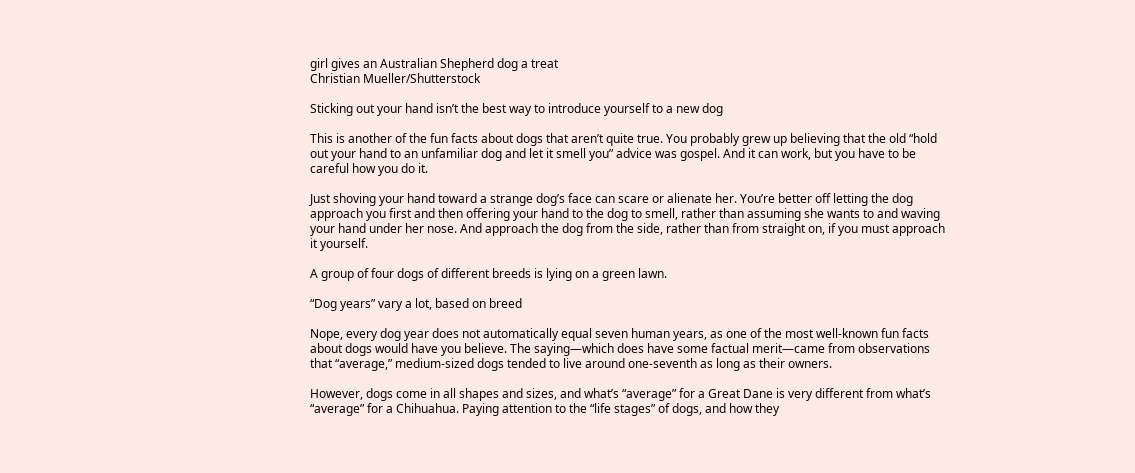girl gives an Australian Shepherd dog a treat
Christian Mueller/Shutterstock

Sticking out your hand isn’t the best way to introduce yourself to a new dog

This is another of the fun facts about dogs that aren’t quite true. You probably grew up believing that the old “hold out your hand to an unfamiliar dog and let it smell you” advice was gospel. And it can work, but you have to be careful how you do it.

Just shoving your hand toward a strange dog’s face can scare or alienate her. You’re better off letting the dog approach you first and then offering your hand to the dog to smell, rather than assuming she wants to and waving your hand under her nose. And approach the dog from the side, rather than from straight on, if you must approach it yourself.

A group of four dogs of different breeds is lying on a green lawn.

“Dog years” vary a lot, based on breed

Nope, every dog year does not automatically equal seven human years, as one of the most well-known fun facts about dogs would have you believe. The saying—which does have some factual merit—came from observations that “average,” medium-sized dogs tended to live around one-seventh as long as their owners.

However, dogs come in all shapes and sizes, and what’s “average” for a Great Dane is very different from what’s “average” for a Chihuahua. Paying attention to the “life stages” of dogs, and how they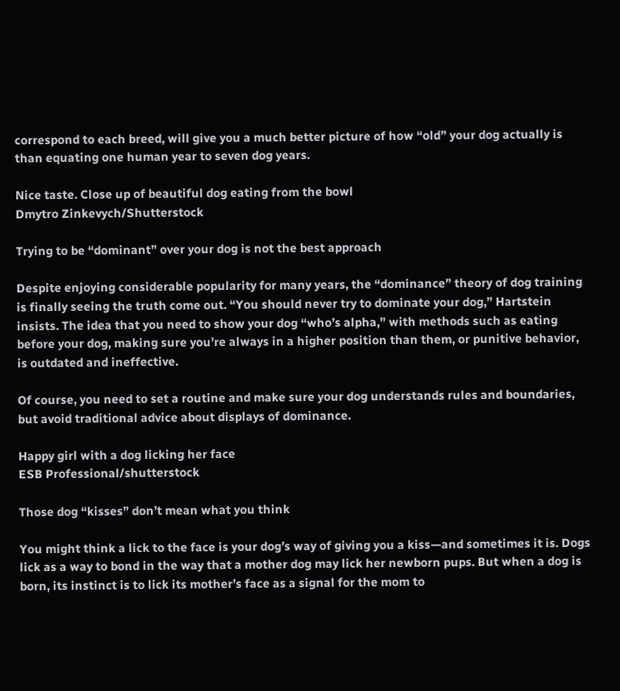correspond to each breed, will give you a much better picture of how “old” your dog actually is than equating one human year to seven dog years.

Nice taste. Close up of beautiful dog eating from the bowl
Dmytro Zinkevych/Shutterstock

Trying to be “dominant” over your dog is not the best approach

Despite enjoying considerable popularity for many years, the “dominance” theory of dog training is finally seeing the truth come out. “You should never try to dominate your dog,” Hartstein insists. The idea that you need to show your dog “who’s alpha,” with methods such as eating before your dog, making sure you’re always in a higher position than them, or punitive behavior, is outdated and ineffective.

Of course, you need to set a routine and make sure your dog understands rules and boundaries, but avoid traditional advice about displays of dominance.

Happy girl with a dog licking her face
ESB Professional/shutterstock

Those dog “kisses” don’t mean what you think

You might think a lick to the face is your dog’s way of giving you a kiss—and sometimes it is. Dogs lick as a way to bond in the way that a mother dog may lick her newborn pups. But when a dog is born, its instinct is to lick its mother’s face as a signal for the mom to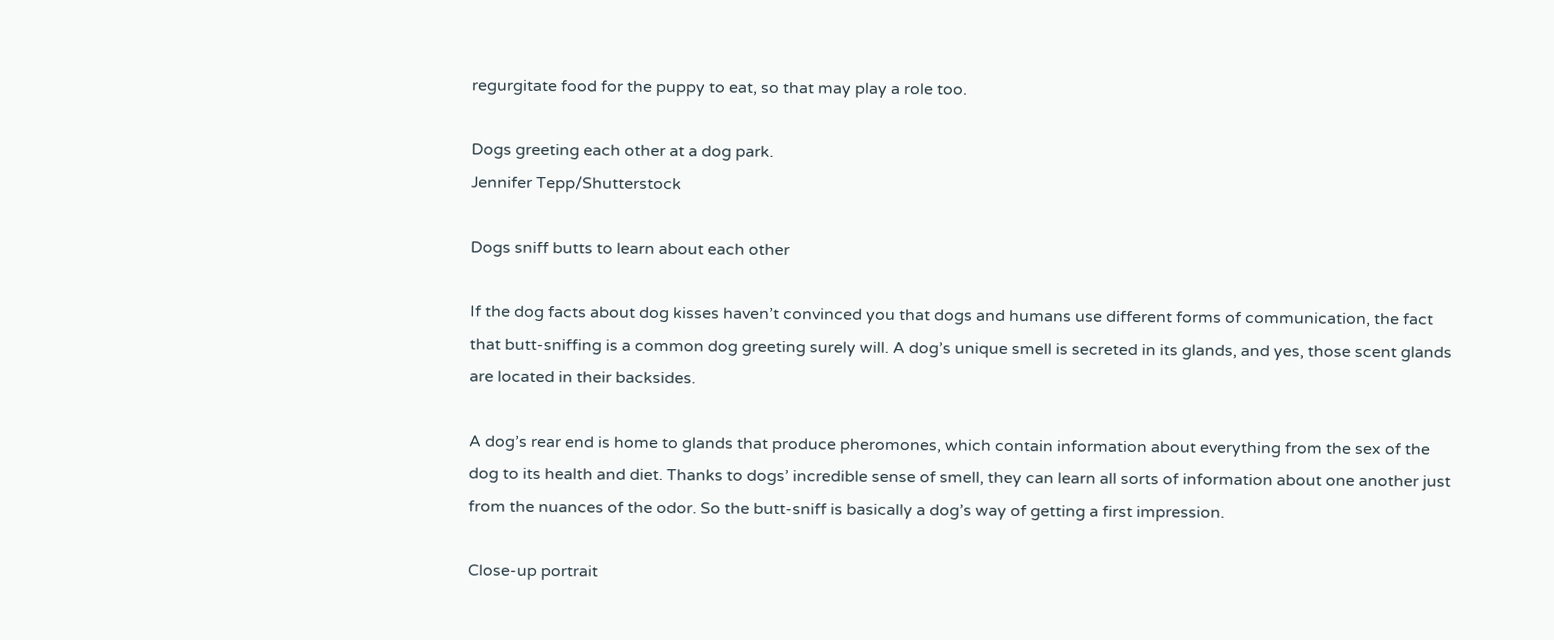regurgitate food for the puppy to eat, so that may play a role too.

Dogs greeting each other at a dog park.
Jennifer Tepp/Shutterstock

Dogs sniff butts to learn about each other

If the dog facts about dog kisses haven’t convinced you that dogs and humans use different forms of communication, the fact that butt-sniffing is a common dog greeting surely will. A dog’s unique smell is secreted in its glands, and yes, those scent glands are located in their backsides.

A dog’s rear end is home to glands that produce pheromones, which contain information about everything from the sex of the dog to its health and diet. Thanks to dogs’ incredible sense of smell, they can learn all sorts of information about one another just from the nuances of the odor. So the butt-sniff is basically a dog’s way of getting a first impression.

Close-up portrait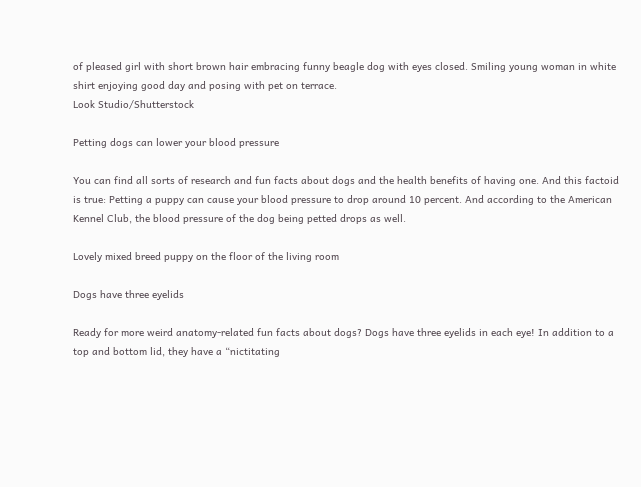of pleased girl with short brown hair embracing funny beagle dog with eyes closed. Smiling young woman in white shirt enjoying good day and posing with pet on terrace.
Look Studio/Shutterstock

Petting dogs can lower your blood pressure

You can find all sorts of research and fun facts about dogs and the health benefits of having one. And this factoid is true: Petting a puppy can cause your blood pressure to drop around 10 percent. And according to the American Kennel Club, the blood pressure of the dog being petted drops as well.

Lovely mixed breed puppy on the floor of the living room

Dogs have three eyelids

Ready for more weird anatomy-related fun facts about dogs? Dogs have three eyelids in each eye! In addition to a top and bottom lid, they have a “nictitating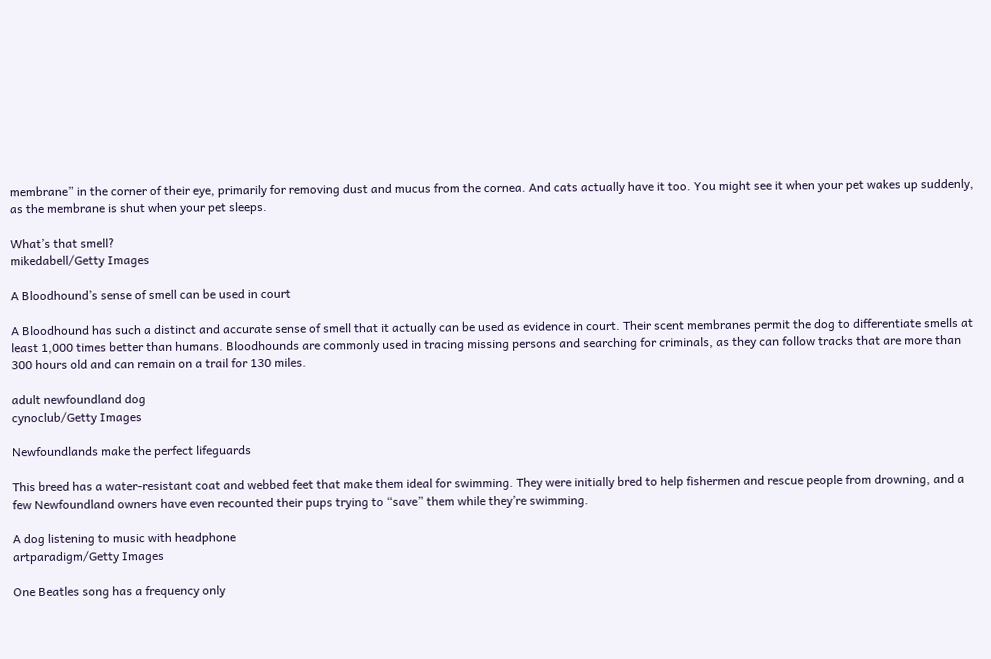membrane” in the corner of their eye, primarily for removing dust and mucus from the cornea. And cats actually have it too. You might see it when your pet wakes up suddenly, as the membrane is shut when your pet sleeps.

What’s that smell?
mikedabell/Getty Images

A Bloodhound’s sense of smell can be used in court

A Bloodhound has such a distinct and accurate sense of smell that it actually can be used as evidence in court. Their scent membranes permit the dog to differentiate smells at least 1,000 times better than humans. Bloodhounds are commonly used in tracing missing persons and searching for criminals, as they can follow tracks that are more than 300 hours old and can remain on a trail for 130 miles.

adult newfoundland dog
cynoclub/Getty Images

Newfoundlands make the perfect lifeguards

This breed has a water-resistant coat and webbed feet that make them ideal for swimming. They were initially bred to help fishermen and rescue people from drowning, and a few Newfoundland owners have even recounted their pups trying to “save” them while they’re swimming.

A dog listening to music with headphone
artparadigm/Getty Images

One Beatles song has a frequency only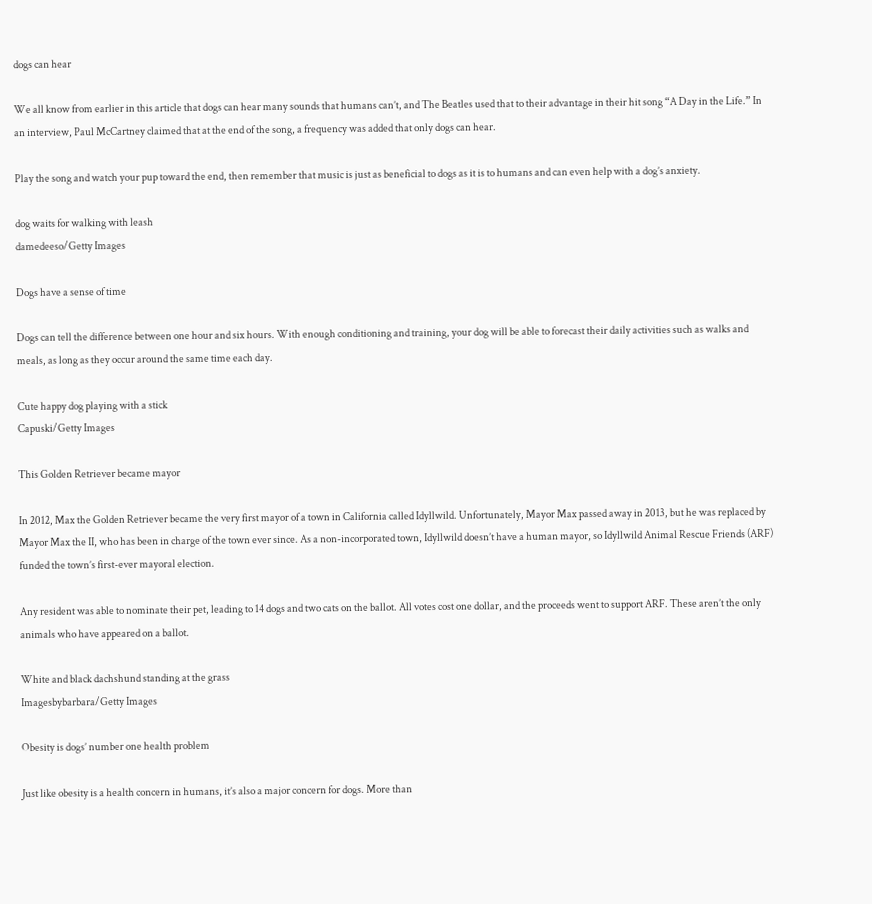dogs can hear

We all know from earlier in this article that dogs can hear many sounds that humans can’t, and The Beatles used that to their advantage in their hit song “A Day in the Life.” In an interview, Paul McCartney claimed that at the end of the song, a frequency was added that only dogs can hear.

Play the song and watch your pup toward the end, then remember that music is just as beneficial to dogs as it is to humans and can even help with a dog’s anxiety.

dog waits for walking with leash
damedeeso/Getty Images

Dogs have a sense of time

Dogs can tell the difference between one hour and six hours. With enough conditioning and training, your dog will be able to forecast their daily activities such as walks and meals, as long as they occur around the same time each day.

Cute happy dog playing with a stick
Capuski/Getty Images

This Golden Retriever became mayor

In 2012, Max the Golden Retriever became the very first mayor of a town in California called Idyllwild. Unfortunately, Mayor Max passed away in 2013, but he was replaced by Mayor Max the II, who has been in charge of the town ever since. As a non-incorporated town, Idyllwild doesn’t have a human mayor, so Idyllwild Animal Rescue Friends (ARF) funded the town’s first-ever mayoral election.

Any resident was able to nominate their pet, leading to 14 dogs and two cats on the ballot. All votes cost one dollar, and the proceeds went to support ARF. These aren’t the only animals who have appeared on a ballot.

White and black dachshund standing at the grass
Imagesbybarbara/Getty Images

Obesity is dogs’ number one health problem

Just like obesity is a health concern in humans, it’s also a major concern for dogs. More than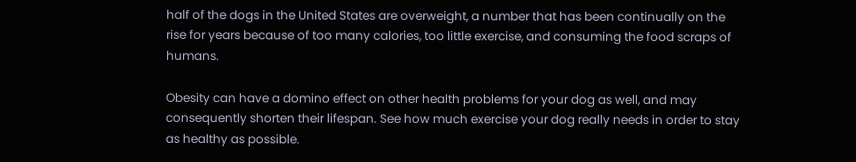half of the dogs in the United States are overweight, a number that has been continually on the rise for years because of too many calories, too little exercise, and consuming the food scraps of humans.

Obesity can have a domino effect on other health problems for your dog as well, and may consequently shorten their lifespan. See how much exercise your dog really needs in order to stay as healthy as possible.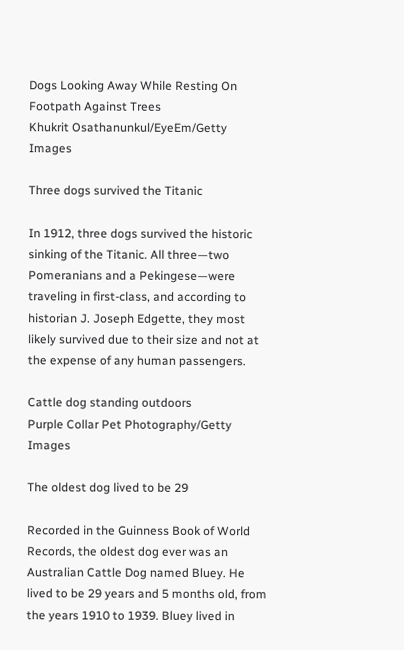Dogs Looking Away While Resting On Footpath Against Trees
Khukrit Osathanunkul/EyeEm/Getty Images

Three dogs survived the Titanic

In 1912, three dogs survived the historic sinking of the Titanic. All three—two Pomeranians and a Pekingese—were traveling in first-class, and according to historian J. Joseph Edgette, they most likely survived due to their size and not at the expense of any human passengers.

Cattle dog standing outdoors
Purple Collar Pet Photography/Getty Images

The oldest dog lived to be 29

Recorded in the Guinness Book of World Records, the oldest dog ever was an Australian Cattle Dog named Bluey. He lived to be 29 years and 5 months old, from the years 1910 to 1939. Bluey lived in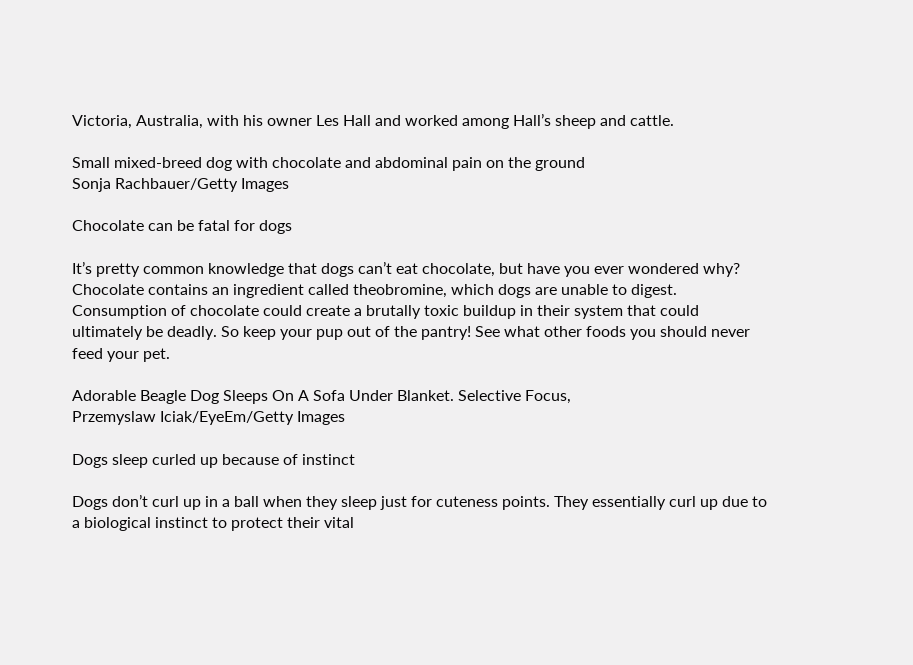Victoria, Australia, with his owner Les Hall and worked among Hall’s sheep and cattle.

Small mixed-breed dog with chocolate and abdominal pain on the ground
Sonja Rachbauer/Getty Images

Chocolate can be fatal for dogs

It’s pretty common knowledge that dogs can’t eat chocolate, but have you ever wondered why? Chocolate contains an ingredient called theobromine, which dogs are unable to digest. Consumption of chocolate could create a brutally toxic buildup in their system that could ultimately be deadly. So keep your pup out of the pantry! See what other foods you should never feed your pet.

Adorable Beagle Dog Sleeps On A Sofa Under Blanket. Selective Focus,
Przemyslaw Iciak/EyeEm/Getty Images

Dogs sleep curled up because of instinct

Dogs don’t curl up in a ball when they sleep just for cuteness points. They essentially curl up due to a biological instinct to protect their vital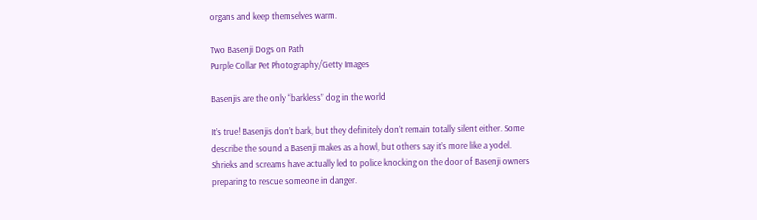organs and keep themselves warm.

Two Basenji Dogs on Path
Purple Collar Pet Photography/Getty Images

Basenjis are the only “barkless” dog in the world

It’s true! Basenjis don’t bark, but they definitely don’t remain totally silent either. Some describe the sound a Basenji makes as a howl, but others say it’s more like a yodel. Shrieks and screams have actually led to police knocking on the door of Basenji owners preparing to rescue someone in danger.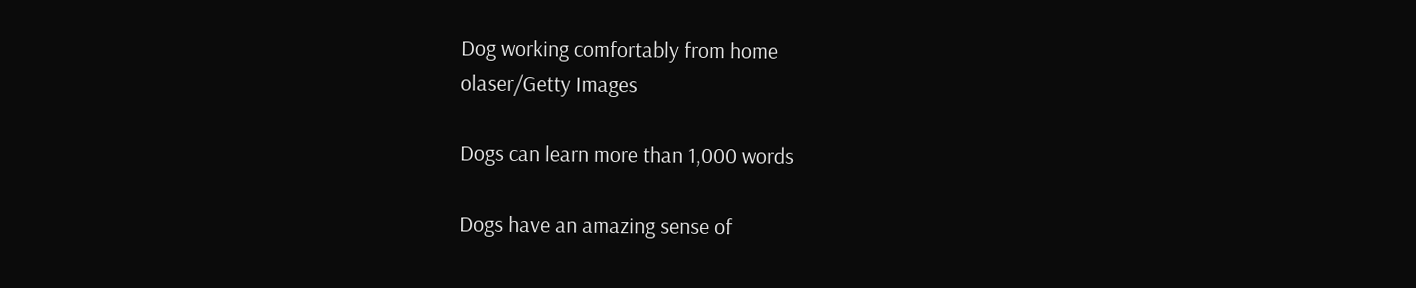Dog working comfortably from home
olaser/Getty Images

Dogs can learn more than 1,000 words

Dogs have an amazing sense of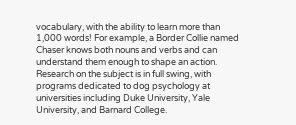vocabulary, with the ability to learn more than 1,000 words! For example, a Border Collie named Chaser knows both nouns and verbs and can understand them enough to shape an action. Research on the subject is in full swing, with programs dedicated to dog psychology at universities including Duke University, Yale University, and Barnard College.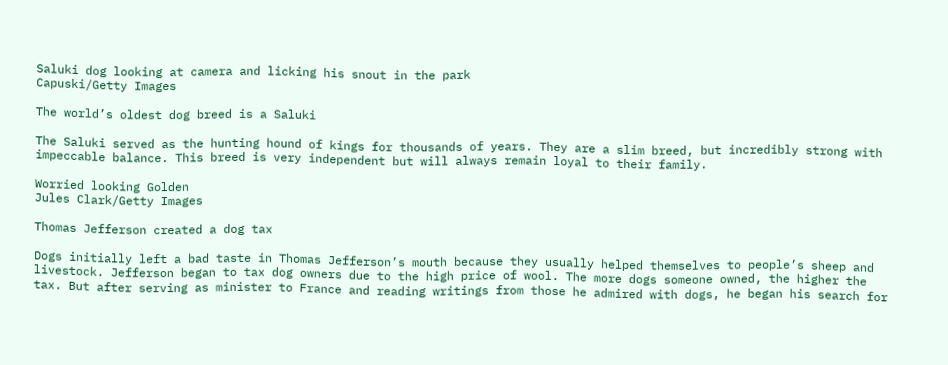Saluki dog looking at camera and licking his snout in the park
Capuski/Getty Images

The world’s oldest dog breed is a Saluki

The Saluki served as the hunting hound of kings for thousands of years. They are a slim breed, but incredibly strong with impeccable balance. This breed is very independent but will always remain loyal to their family.

Worried looking Golden
Jules Clark/Getty Images

Thomas Jefferson created a dog tax

Dogs initially left a bad taste in Thomas Jefferson’s mouth because they usually helped themselves to people’s sheep and livestock. Jefferson began to tax dog owners due to the high price of wool. The more dogs someone owned, the higher the tax. But after serving as minister to France and reading writings from those he admired with dogs, he began his search for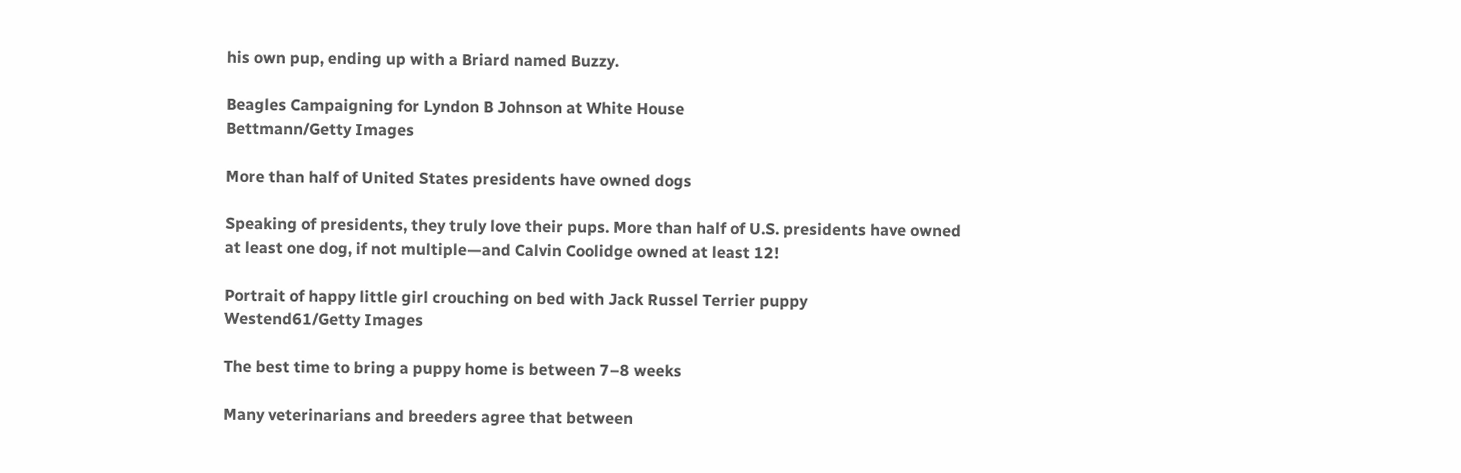his own pup, ending up with a Briard named Buzzy.

Beagles Campaigning for Lyndon B Johnson at White House
Bettmann/Getty Images

More than half of United States presidents have owned dogs

Speaking of presidents, they truly love their pups. More than half of U.S. presidents have owned at least one dog, if not multiple—and Calvin Coolidge owned at least 12!

Portrait of happy little girl crouching on bed with Jack Russel Terrier puppy
Westend61/Getty Images

The best time to bring a puppy home is between 7–8 weeks

Many veterinarians and breeders agree that between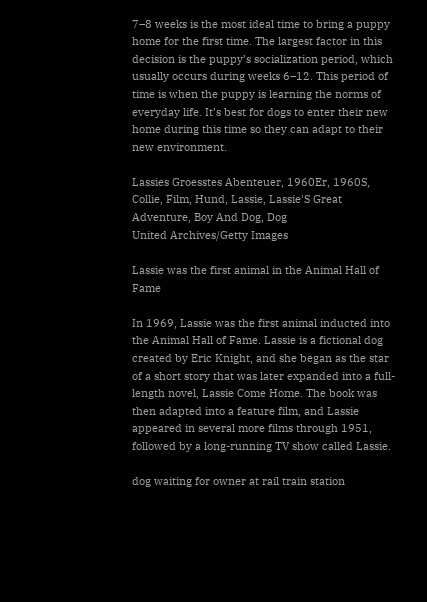7–8 weeks is the most ideal time to bring a puppy home for the first time. The largest factor in this decision is the puppy’s socialization period, which usually occurs during weeks 6–12. This period of time is when the puppy is learning the norms of everyday life. It’s best for dogs to enter their new home during this time so they can adapt to their new environment.

Lassies Groesstes Abenteuer, 1960Er, 1960S, Collie, Film, Hund, Lassie, Lassie'S Great Adventure, Boy And Dog, Dog
United Archives/Getty Images

Lassie was the first animal in the Animal Hall of Fame

In 1969, Lassie was the first animal inducted into the Animal Hall of Fame. Lassie is a fictional dog created by Eric Knight, and she began as the star of a short story that was later expanded into a full-length novel, Lassie Come Home. The book was then adapted into a feature film, and Lassie appeared in several more films through 1951, followed by a long-running TV show called Lassie.

dog waiting for owner at rail train station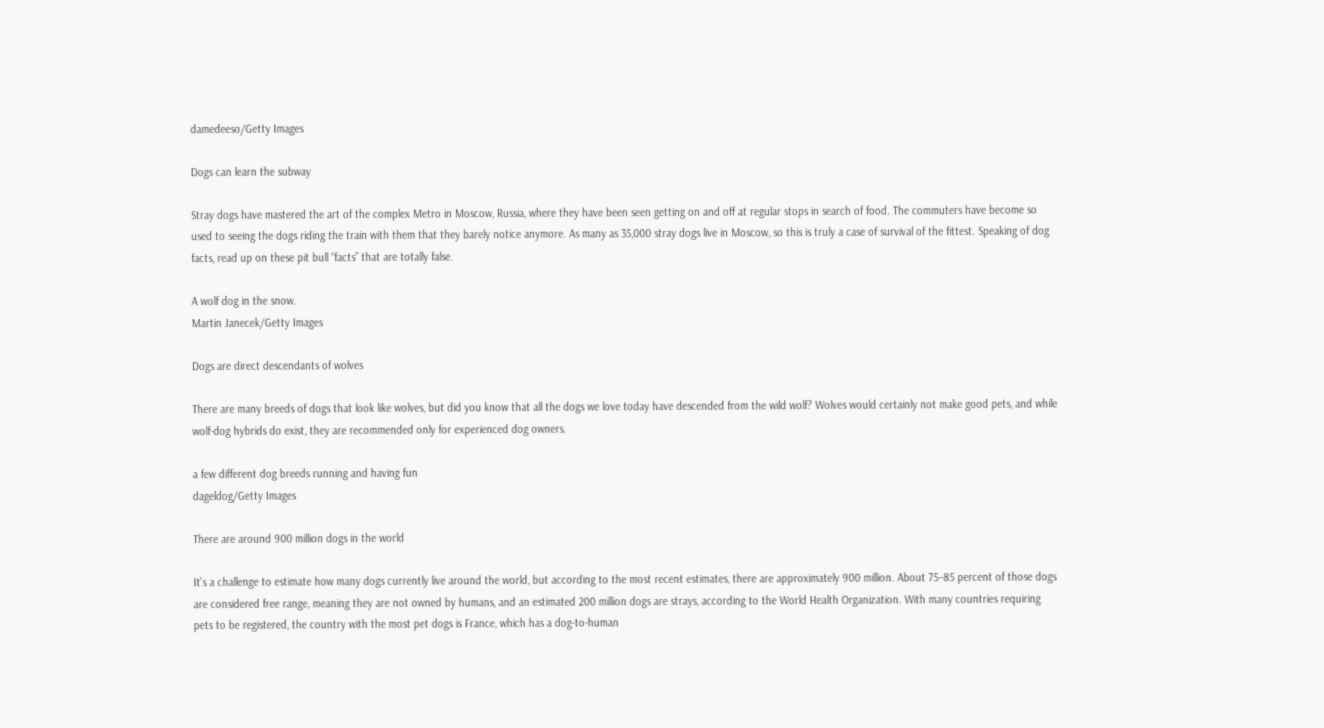damedeeso/Getty Images

Dogs can learn the subway

Stray dogs have mastered the art of the complex Metro in Moscow, Russia, where they have been seen getting on and off at regular stops in search of food. The commuters have become so used to seeing the dogs riding the train with them that they barely notice anymore. As many as 35,000 stray dogs live in Moscow, so this is truly a case of survival of the fittest. Speaking of dog facts, read up on these pit bull “facts” that are totally false.

A wolf dog in the snow.
Martin Janecek/Getty Images

Dogs are direct descendants of wolves

There are many breeds of dogs that look like wolves, but did you know that all the dogs we love today have descended from the wild wolf? Wolves would certainly not make good pets, and while wolf-dog hybrids do exist, they are recommended only for experienced dog owners.

a few different dog breeds running and having fun
dageldog/Getty Images

There are around 900 million dogs in the world

It’s a challenge to estimate how many dogs currently live around the world, but according to the most recent estimates, there are approximately 900 million. About 75–85 percent of those dogs are considered free range, meaning they are not owned by humans, and an estimated 200 million dogs are strays, according to the World Health Organization. With many countries requiring pets to be registered, the country with the most pet dogs is France, which has a dog-to-human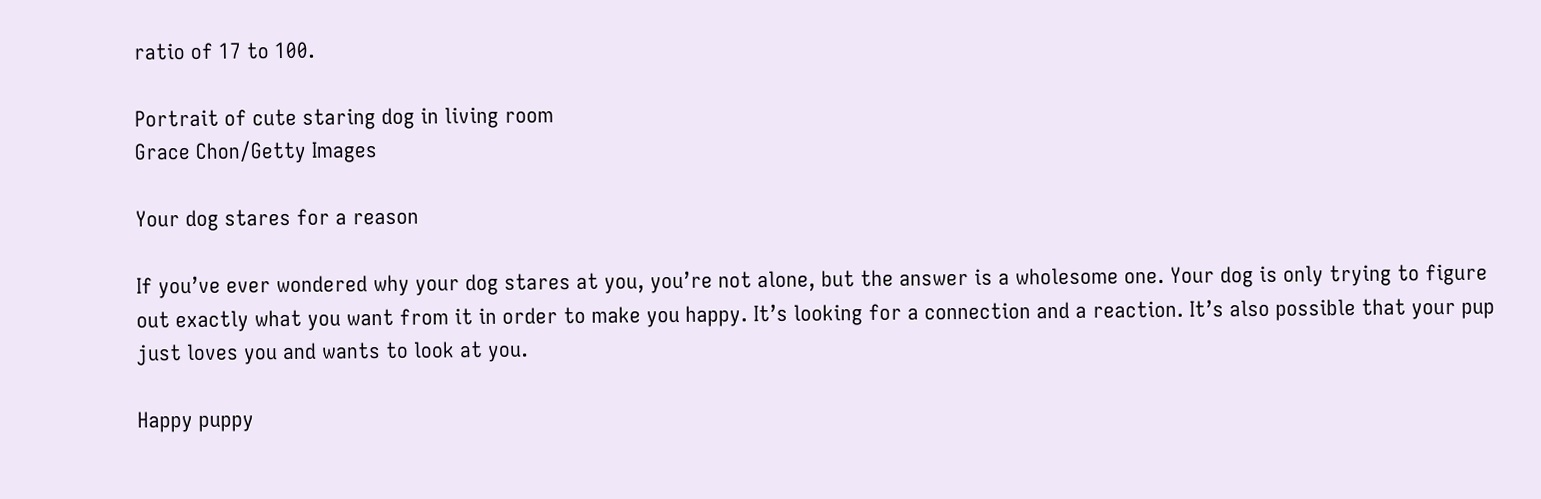ratio of 17 to 100.

Portrait of cute staring dog in living room
Grace Chon/Getty Images

Your dog stares for a reason

If you’ve ever wondered why your dog stares at you, you’re not alone, but the answer is a wholesome one. Your dog is only trying to figure out exactly what you want from it in order to make you happy. It’s looking for a connection and a reaction. It’s also possible that your pup just loves you and wants to look at you.

Happy puppy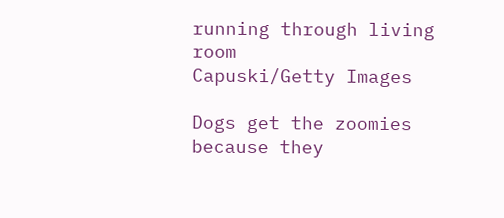running through living room
Capuski/Getty Images

Dogs get the zoomies because they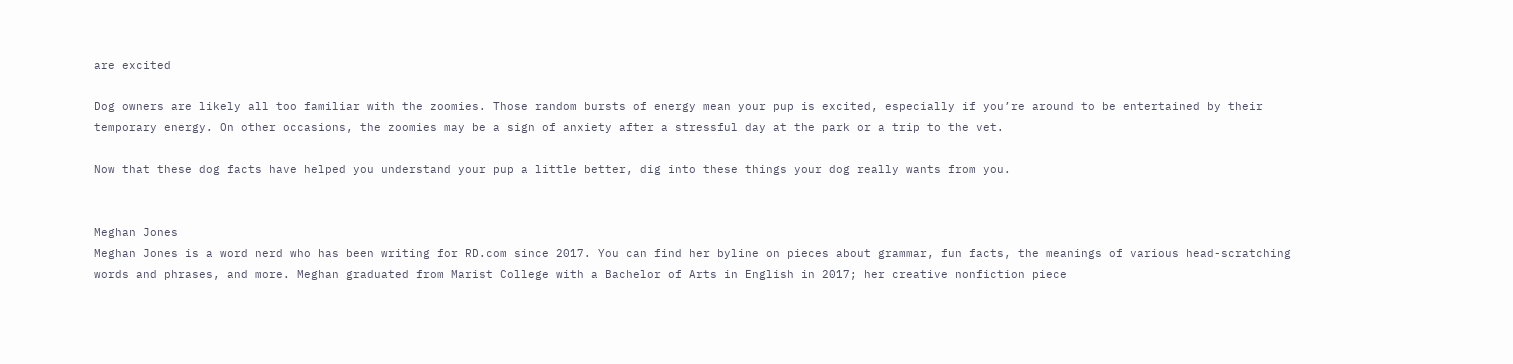are excited

Dog owners are likely all too familiar with the zoomies. Those random bursts of energy mean your pup is excited, especially if you’re around to be entertained by their temporary energy. On other occasions, the zoomies may be a sign of anxiety after a stressful day at the park or a trip to the vet.

Now that these dog facts have helped you understand your pup a little better, dig into these things your dog really wants from you.


Meghan Jones
Meghan Jones is a word nerd who has been writing for RD.com since 2017. You can find her byline on pieces about grammar, fun facts, the meanings of various head-scratching words and phrases, and more. Meghan graduated from Marist College with a Bachelor of Arts in English in 2017; her creative nonfiction piece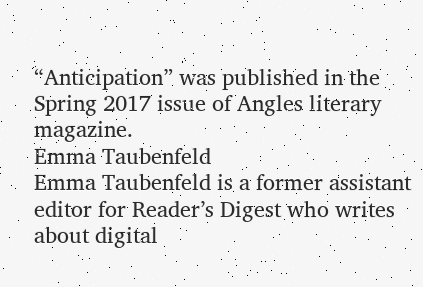“Anticipation” was published in the Spring 2017 issue of Angles literary magazine.
Emma Taubenfeld
Emma Taubenfeld is a former assistant editor for Reader’s Digest who writes about digital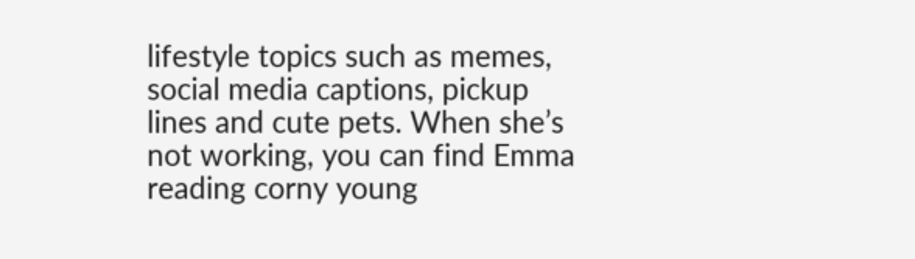lifestyle topics such as memes, social media captions, pickup lines and cute pets. When she’s not working, you can find Emma reading corny young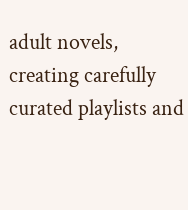adult novels, creating carefully curated playlists and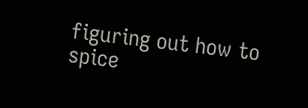figuring out how to spice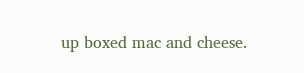up boxed mac and cheese.